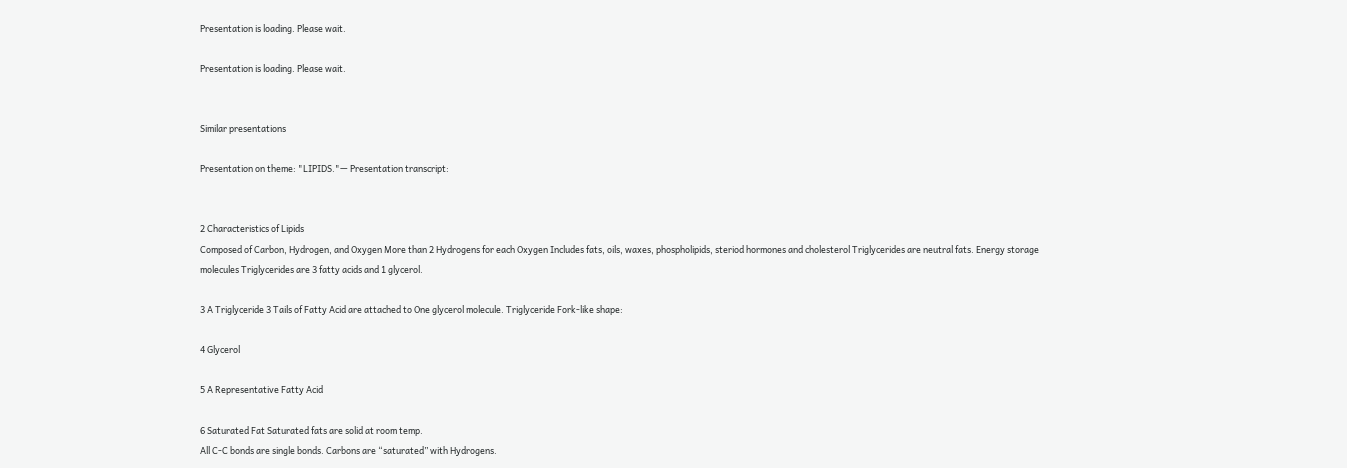Presentation is loading. Please wait.

Presentation is loading. Please wait.


Similar presentations

Presentation on theme: "LIPIDS."— Presentation transcript:


2 Characteristics of Lipids
Composed of Carbon, Hydrogen, and Oxygen More than 2 Hydrogens for each Oxygen Includes fats, oils, waxes, phospholipids, steriod hormones and cholesterol Triglycerides are neutral fats. Energy storage molecules Triglycerides are 3 fatty acids and 1 glycerol.

3 A Triglyceride 3 Tails of Fatty Acid are attached to One glycerol molecule. Triglyceride Fork-like shape:

4 Glycerol

5 A Representative Fatty Acid

6 Saturated Fat Saturated fats are solid at room temp.
All C-C bonds are single bonds. Carbons are “saturated” with Hydrogens.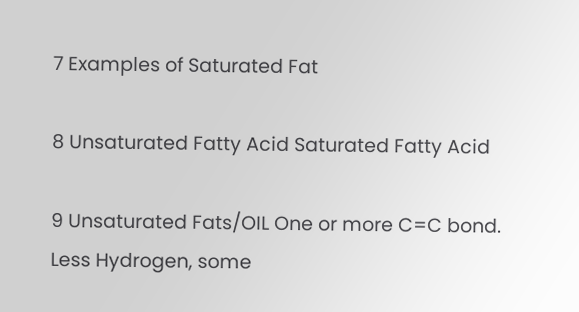7 Examples of Saturated Fat

8 Unsaturated Fatty Acid Saturated Fatty Acid

9 Unsaturated Fats/OIL One or more C=C bond.
Less Hydrogen, some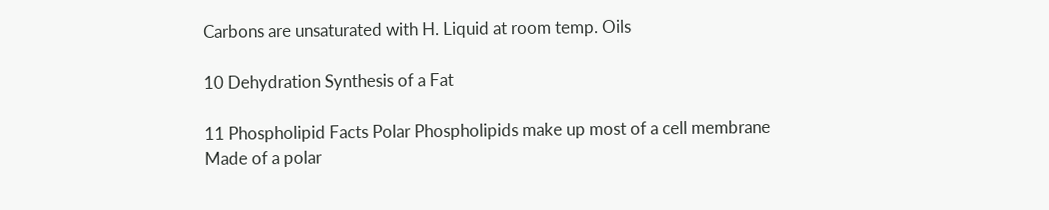Carbons are unsaturated with H. Liquid at room temp. Oils

10 Dehydration Synthesis of a Fat

11 Phospholipid Facts Polar Phospholipids make up most of a cell membrane
Made of a polar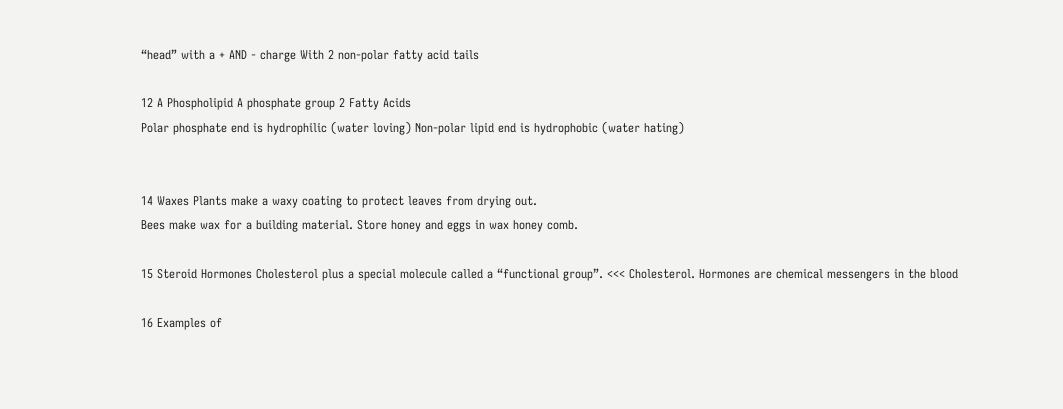“head” with a + AND - charge With 2 non-polar fatty acid tails

12 A Phospholipid A phosphate group 2 Fatty Acids
Polar phosphate end is hydrophilic (water loving) Non-polar lipid end is hydrophobic (water hating)


14 Waxes Plants make a waxy coating to protect leaves from drying out.
Bees make wax for a building material. Store honey and eggs in wax honey comb.

15 Steroid Hormones Cholesterol plus a special molecule called a “functional group”. <<< Cholesterol. Hormones are chemical messengers in the blood

16 Examples of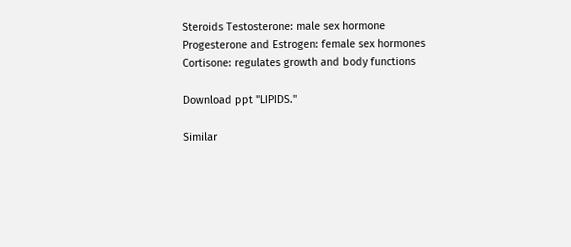Steroids Testosterone: male sex hormone
Progesterone and Estrogen: female sex hormones Cortisone: regulates growth and body functions

Download ppt "LIPIDS."

Similar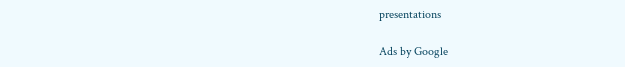presentations

Ads by Google